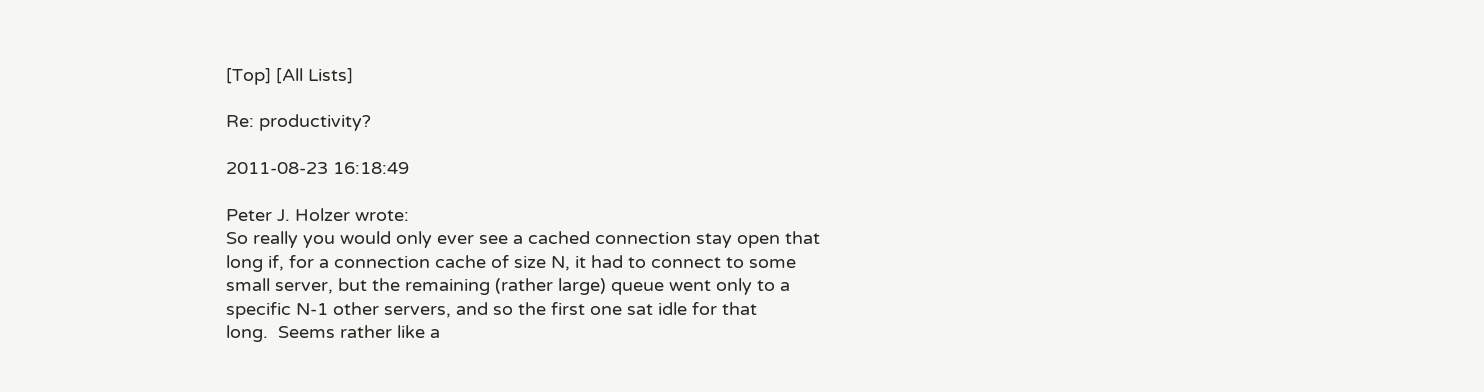[Top] [All Lists]

Re: productivity?

2011-08-23 16:18:49

Peter J. Holzer wrote:
So really you would only ever see a cached connection stay open that
long if, for a connection cache of size N, it had to connect to some
small server, but the remaining (rather large) queue went only to a
specific N-1 other servers, and so the first one sat idle for that
long.  Seems rather like a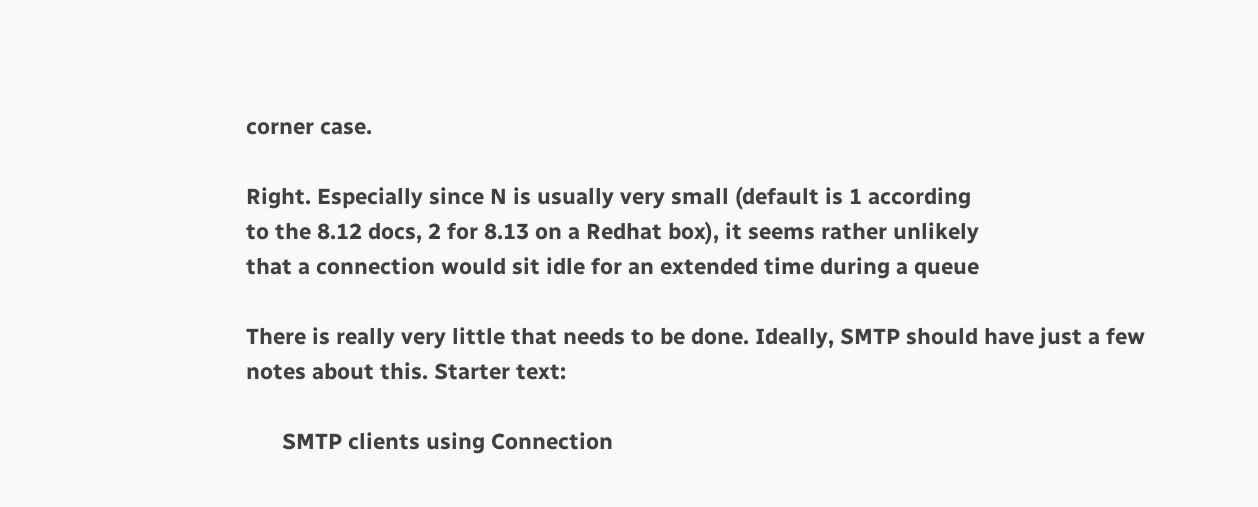corner case.

Right. Especially since N is usually very small (default is 1 according
to the 8.12 docs, 2 for 8.13 on a Redhat box), it seems rather unlikely
that a connection would sit idle for an extended time during a queue

There is really very little that needs to be done. Ideally, SMTP should have just a few notes about this. Starter text:

      SMTP clients using Connection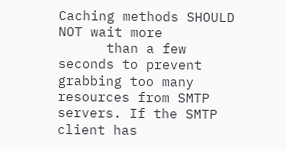Caching methods SHOULD NOT wait more
      than a few seconds to prevent grabbing too many resources from SMTP
servers. If the SMTP client has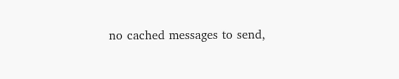no cached messages to send,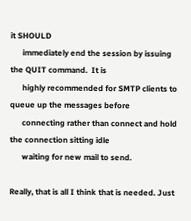it SHOULD
      immediately end the session by issuing the QUIT command.  It is
      highly recommended for SMTP clients to queue up the messages before
      connecting rather than connect and hold the connection sitting idle
      waiting for new mail to send.

Really, that is all I think that is needed. Just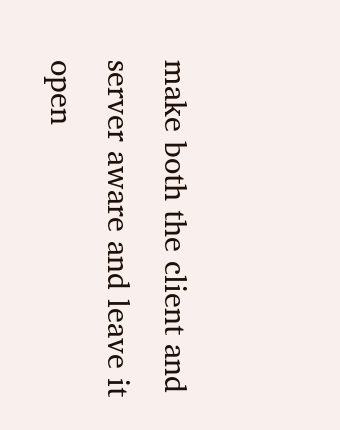make both the client and server aware and leave it open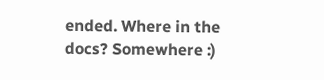ended. Where in the docs? Somewhere :)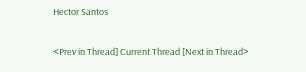Hector Santos

<Prev in Thread] Current Thread [Next in Thread>